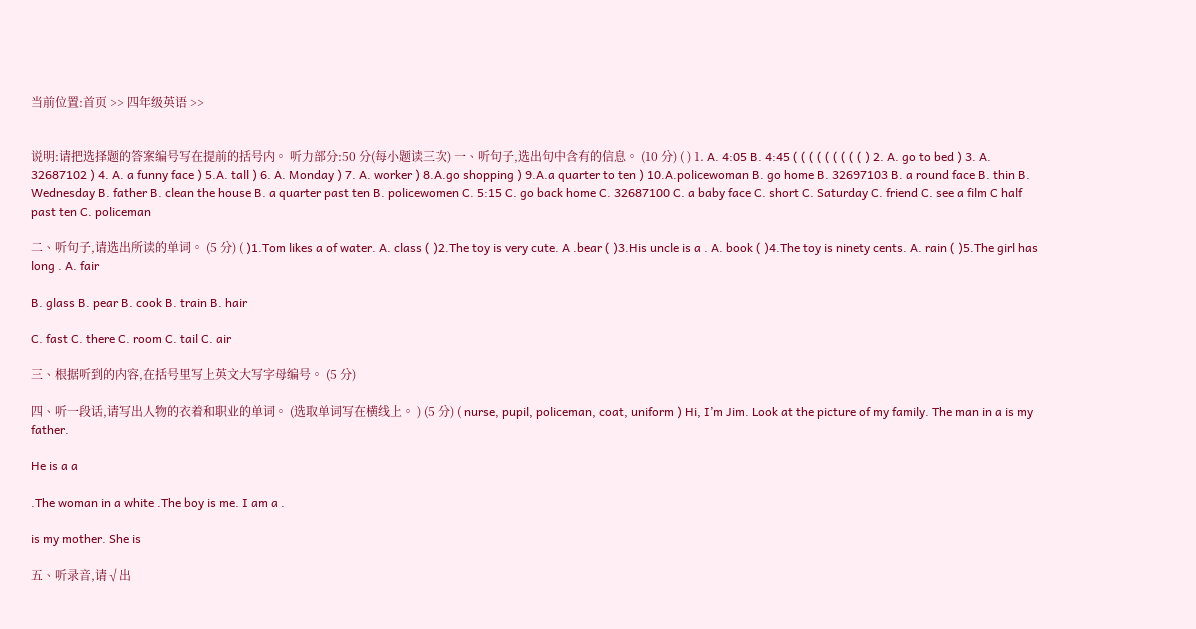当前位置:首页 >> 四年级英语 >>


说明:请把选择题的答案编号写在提前的括号内。 听力部分:50 分(每小题读三次) 一、听句子,选出句中含有的信息。 (10 分) ( ) 1. A. 4:05 B. 4:45 ( ( ( ( ( ( ( ( ( ) 2. A. go to bed ) 3. A. 32687102 ) 4. A. a funny face ) 5.A. tall ) 6. A. Monday ) 7. A. worker ) 8.A.go shopping ) 9.A.a quarter to ten ) 10.A.policewoman B. go home B. 32697103 B. a round face B. thin B. Wednesday B. father B. clean the house B. a quarter past ten B. policewomen C. 5:15 C. go back home C. 32687100 C. a baby face C. short C. Saturday C. friend C. see a film C half past ten C. policeman

二、听句子,请选出所读的单词。 (5 分) ( )1.Tom likes a of water. A. class ( )2.The toy is very cute. A .bear ( )3.His uncle is a . A. book ( )4.The toy is ninety cents. A. rain ( )5.The girl has long . A. fair

B. glass B. pear B. cook B. train B. hair

C. fast C. there C. room C. tail C. air

三、根据听到的内容,在括号里写上英文大写字母编号。 (5 分)

四、听一段话,请写出人物的衣着和职业的单词。 (选取单词写在横线上。 ) (5 分) ( nurse, pupil, policeman, coat, uniform ) Hi, I’m Jim. Look at the picture of my family. The man in a is my father.

He is a a

.The woman in a white .The boy is me. I am a .

is my mother. She is

五、听录音,请√出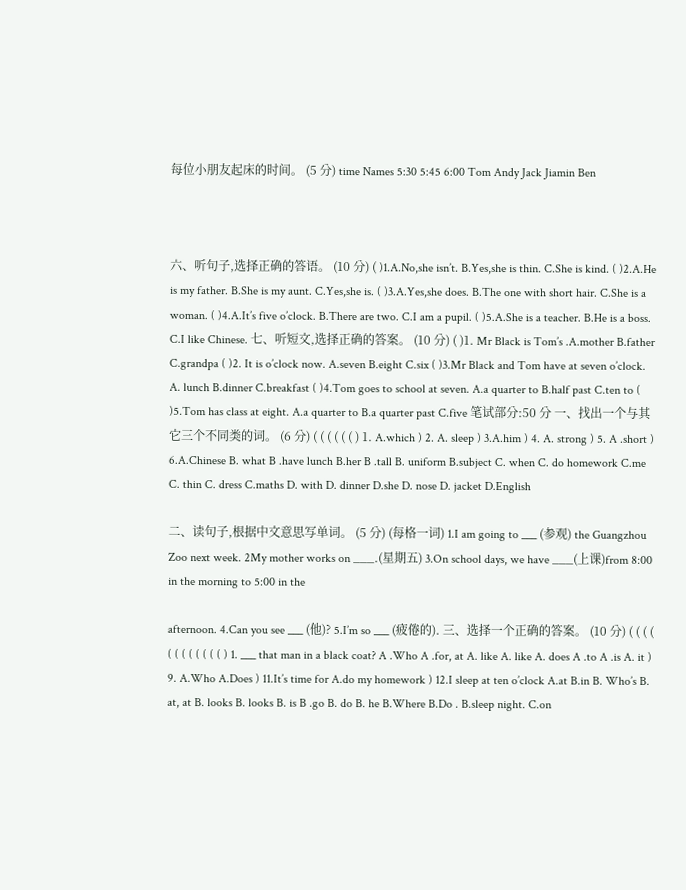每位小朋友起床的时间。 (5 分) time Names 5:30 5:45 6:00 Tom Andy Jack Jiamin Ben



六、听句子,选择正确的答语。 (10 分) ( )1.A.No,she isn’t. B.Yes,she is thin. C.She is kind. ( )2.A.He is my father. B.She is my aunt. C.Yes,she is. ( )3.A.Yes,she does. B.The one with short hair. C.She is a woman. ( )4.A.It’s five o’clock. B.There are two. C.I am a pupil. ( )5.A.She is a teacher. B.He is a boss. C.I like Chinese. 七、听短文,选择正确的答案。 (10 分) ( )1. Mr Black is Tom’s .A.mother B.father C.grandpa ( )2. It is o’clock now. A.seven B.eight C.six ( )3.Mr Black and Tom have at seven o’clock. A. lunch B.dinner C.breakfast ( )4.Tom goes to school at seven. A.a quarter to B.half past C.ten to ( )5.Tom has class at eight. A.a quarter to B.a quarter past C.five 笔试部分:50 分 一、找出一个与其它三个不同类的词。 (6 分) ( ( ( ( ( ( ) 1. A.which ) 2. A. sleep ) 3.A.him ) 4. A. strong ) 5. A .short ) 6.A.Chinese B. what B .have lunch B.her B .tall B. uniform B.subject C. when C. do homework C.me C. thin C. dress C.maths D. with D. dinner D.she D. nose D. jacket D.English

二、读句子,根据中文意思写单词。 (5 分) (每格一词) 1.I am going to ___ (参观) the Guangzhou Zoo next week. 2My mother works on ___.(星期五) 3.On school days, we have ___(上课)from 8:00 in the morning to 5:00 in the

afternoon. 4.Can you see ___ (他)? 5.I’m so ___ (疲倦的). 三、选择一个正确的答案。 (10 分) ( ( ( ( ( ( ( ( ( ( ( ( ) 1. ___ that man in a black coat? A .Who A .for, at A. like A. like A. does A .to A .is A. it ) 9. A.Who A.Does ) 11.It’s time for A.do my homework ) 12.I sleep at ten o’clock A.at B.in B. Who’s B. at, at B. looks B. looks B. is B .go B. do B. he B.Where B.Do . B.sleep night. C.on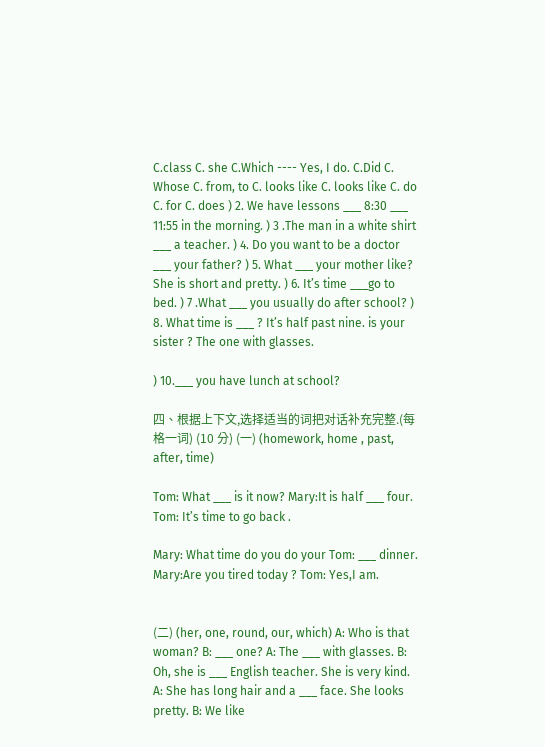C.class C. she C.Which ---- Yes, I do. C.Did C. Whose C. from, to C. looks like C. looks like C. do C. for C. does ) 2. We have lessons ___ 8:30 ___ 11:55 in the morning. ) 3 .The man in a white shirt ___ a teacher. ) 4. Do you want to be a doctor ___ your father? ) 5. What ___ your mother like? She is short and pretty. ) 6. It’s time ___go to bed. ) 7 .What ___ you usually do after school? ) 8. What time is ___ ? It’s half past nine. is your sister ? The one with glasses.

) 10.___ you have lunch at school?

四、根据上下文,选择适当的词把对话补充完整.(每格一词) (10 分) (一) (homework, home , past, after, time)

Tom: What ___ is it now? Mary:It is half ___ four. Tom: It’s time to go back .

Mary: What time do you do your Tom: ___ dinner. Mary:Are you tired today ? Tom: Yes,I am.


(二) (her, one, round, our, which) A: Who is that woman? B: ___ one? A: The ___ with glasses. B: Oh, she is ___ English teacher. She is very kind. A: She has long hair and a ___ face. She looks pretty. B: We like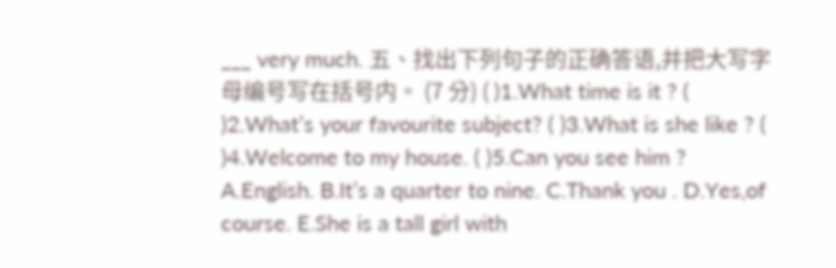___ very much. 五、找出下列句子的正确答语,并把大写字母编号写在括号内。 (7 分) ( )1.What time is it ? ( )2.What’s your favourite subject? ( )3.What is she like ? ( )4.Welcome to my house. ( )5.Can you see him ? A.English. B.It’s a quarter to nine. C.Thank you . D.Yes,of course. E.She is a tall girl with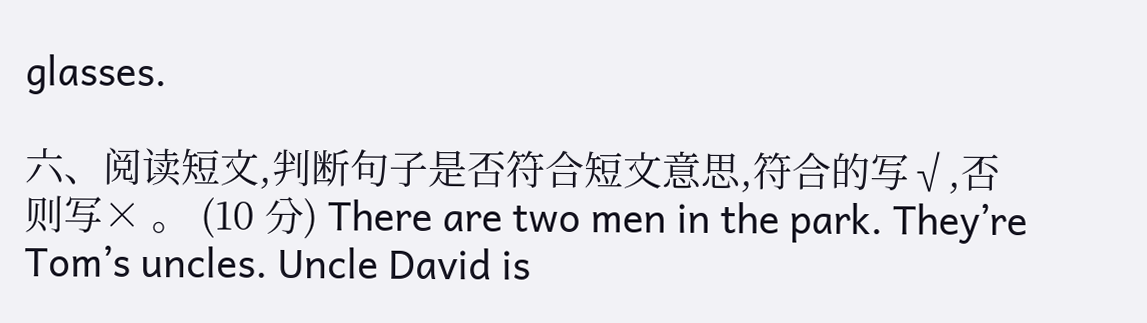glasses.

六、阅读短文,判断句子是否符合短文意思,符合的写√,否则写× 。 (10 分) There are two men in the park. They’re Tom’s uncles. Uncle David is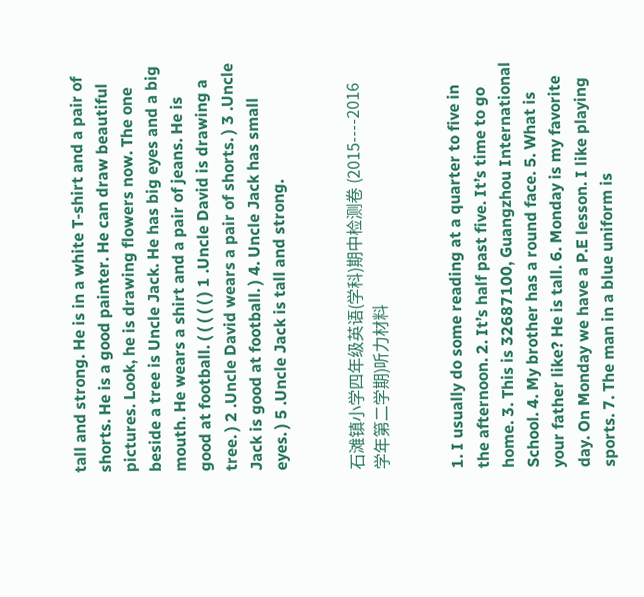tall and strong. He is in a white T-shirt and a pair of shorts. He is a good painter. He can draw beautiful pictures. Look, he is drawing flowers now. The one beside a tree is Uncle Jack. He has big eyes and a big mouth. He wears a shirt and a pair of jeans. He is good at football. ( ( ( ( ( ) 1 .Uncle David is drawing a tree. ) 2 .Uncle David wears a pair of shorts. ) 3 .Uncle Jack is good at football. ) 4. Uncle Jack has small eyes. ) 5 .Uncle Jack is tall and strong.


石滩镇小学四年级英语(学科)期中检测卷 (2015----2016 学年第二学期)听力材料


1. I usually do some reading at a quarter to five in the afternoon. 2. It’s half past five. It’s time to go home. 3. This is 32687100, Guangzhou International School. 4. My brother has a round face. 5. What is your father like? He is tall. 6. Monday is my favorite day. On Monday we have a P.E lesson. I like playing sports. 7. The man in a blue uniform is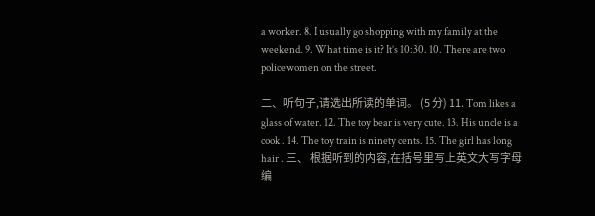a worker. 8. I usually go shopping with my family at the weekend. 9. What time is it? It’s 10:30. 10. There are two policewomen on the street.

二、听句子,请选出所读的单词。 (5 分) 11. Tom likes a glass of water. 12. The toy bear is very cute. 13. His uncle is a cook . 14. The toy train is ninety cents. 15. The girl has long hair . 三、 根据听到的内容,在括号里写上英文大写字母编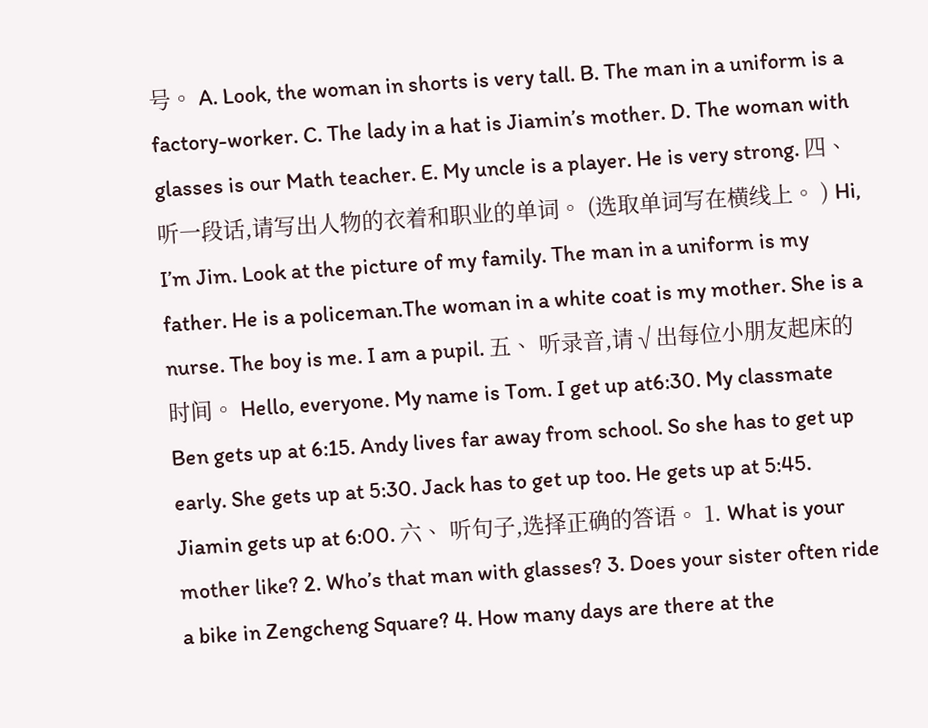号。 A. Look, the woman in shorts is very tall. B. The man in a uniform is a factory-worker. C. The lady in a hat is Jiamin’s mother. D. The woman with glasses is our Math teacher. E. My uncle is a player. He is very strong. 四、听一段话,请写出人物的衣着和职业的单词。 (选取单词写在横线上。 ) Hi, I’m Jim. Look at the picture of my family. The man in a uniform is my father. He is a policeman.The woman in a white coat is my mother. She is a nurse. The boy is me. I am a pupil. 五、 听录音,请√出每位小朋友起床的时间。 Hello, everyone. My name is Tom. I get up at6:30. My classmate Ben gets up at 6:15. Andy lives far away from school. So she has to get up early. She gets up at 5:30. Jack has to get up too. He gets up at 5:45. Jiamin gets up at 6:00. 六、 听句子,选择正确的答语。 1. What is your mother like? 2. Who’s that man with glasses? 3. Does your sister often ride a bike in Zengcheng Square? 4. How many days are there at the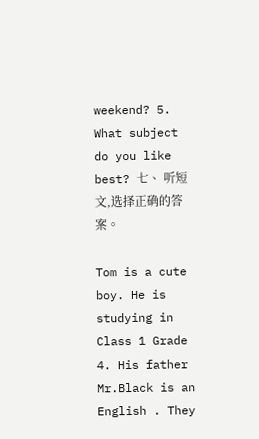weekend? 5. What subject do you like best? 七、 听短文,选择正确的答案。

Tom is a cute boy. He is studying in Class 1 Grade 4. His father Mr.Black is an English . They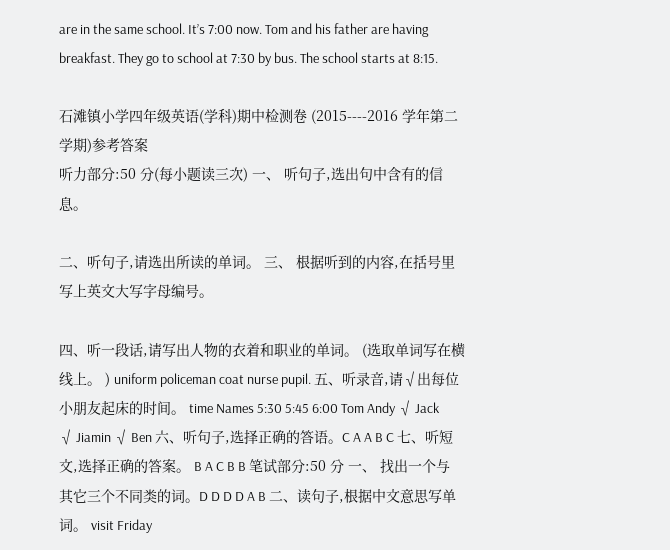are in the same school. It’s 7:00 now. Tom and his father are having breakfast. They go to school at 7:30 by bus. The school starts at 8:15.

石滩镇小学四年级英语(学科)期中检测卷 (2015----2016 学年第二学期)参考答案
听力部分:50 分(每小题读三次) 一、 听句子,选出句中含有的信息。

二、听句子,请选出所读的单词。 三、 根据听到的内容,在括号里写上英文大写字母编号。

四、听一段话,请写出人物的衣着和职业的单词。 (选取单词写在横线上。 ) uniform policeman coat nurse pupil. 五、听录音,请√出每位小朋友起床的时间。 time Names 5:30 5:45 6:00 Tom Andy √ Jack √ Jiamin √ Ben 六、听句子,选择正确的答语。C A A B C 七、听短文,选择正确的答案。 B A C B B 笔试部分:50 分 一、 找出一个与其它三个不同类的词。D D D D A B 二、读句子,根据中文意思写单词。 visit Friday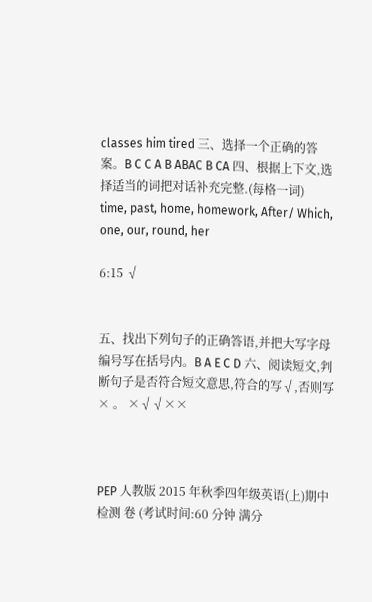classes him tired 三、选择一个正确的答案。B C C A B ABAC B CA 四、根据上下文,选择适当的词把对话补充完整.(每格一词)
time, past, home, homework, After/ Which, one, our, round, her

6:15 √


五、找出下列句子的正确答语,并把大写字母编号写在括号内。B A E C D 六、阅读短文,判断句子是否符合短文意思,符合的写√,否则写× 。 ×√√××



PEP 人教版 2015 年秋季四年级英语(上)期中检测 卷 (考试时间:60 分钟 满分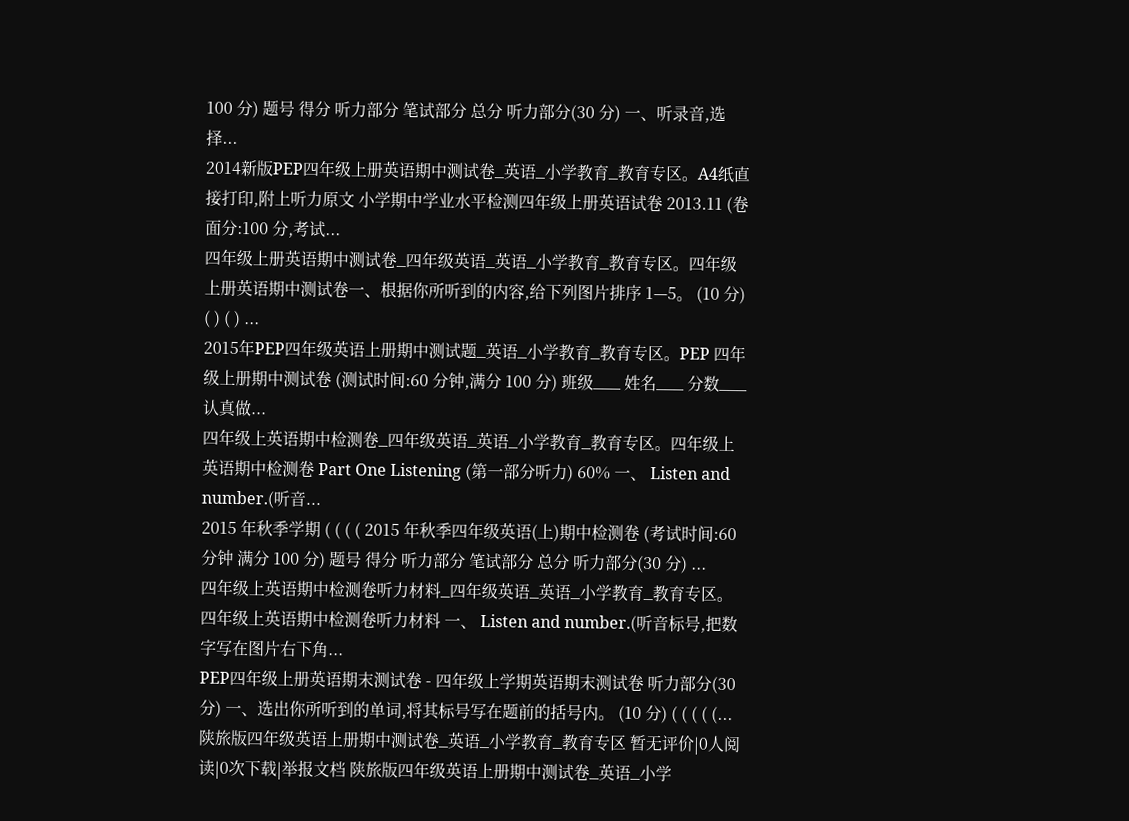100 分) 题号 得分 听力部分 笔试部分 总分 听力部分(30 分) 一、听录音,选择...
2014新版PEP四年级上册英语期中测试卷_英语_小学教育_教育专区。A4纸直接打印,附上听力原文 小学期中学业水平检测四年级上册英语试卷 2013.11 (卷面分:100 分,考试...
四年级上册英语期中测试卷_四年级英语_英语_小学教育_教育专区。四年级上册英语期中测试卷一、根据你所听到的内容,给下列图片排序 1—5。 (10 分) ( ) ( ) ...
2015年PEP四年级英语上册期中测试题_英语_小学教育_教育专区。PEP 四年级上册期中测试卷 (测试时间:60 分钟,满分 100 分) 班级___ 姓名___ 分数___ 认真做...
四年级上英语期中检测卷_四年级英语_英语_小学教育_教育专区。四年级上英语期中检测卷 Part One Listening (第一部分听力) 60% 一、 Listen and number.(听音...
2015 年秋季学期 ( ( ( ( 2015 年秋季四年级英语(上)期中检测卷 (考试时间:60 分钟 满分 100 分) 题号 得分 听力部分 笔试部分 总分 听力部分(30 分) ...
四年级上英语期中检测卷听力材料_四年级英语_英语_小学教育_教育专区。四年级上英语期中检测卷听力材料 一、 Listen and number.(听音标号,把数字写在图片右下角...
PEP四年级上册英语期末测试卷 - 四年级上学期英语期末测试卷 听力部分(30 分) 一、选出你所听到的单词,将其标号写在题前的括号内。 (10 分) ( ( ( ( (...
陕旅版四年级英语上册期中测试卷_英语_小学教育_教育专区 暂无评价|0人阅读|0次下载|举报文档 陕旅版四年级英语上册期中测试卷_英语_小学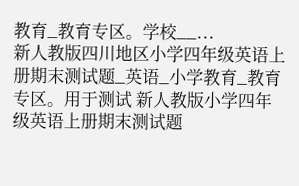教育_教育专区。学校__...
新人教版四川地区小学四年级英语上册期末测试题_英语_小学教育_教育专区。用于测试 新人教版小学四年级英语上册期末测试题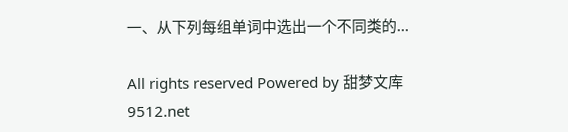一、从下列每组单词中选出一个不同类的...

All rights reserved Powered by 甜梦文库 9512.net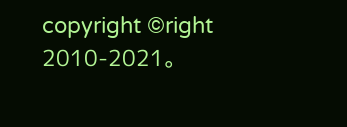copyright ©right 2010-2021。